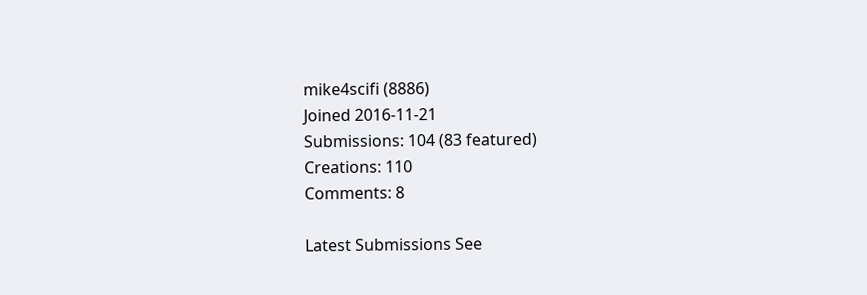mike4scifi (8886)
Joined 2016-11-21
Submissions: 104 (83 featured)
Creations: 110
Comments: 8

Latest Submissions See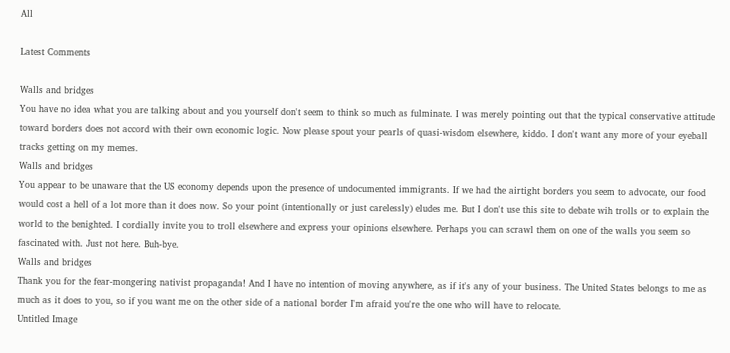All

Latest Comments

Walls and bridges
You have no idea what you are talking about and you yourself don't seem to think so much as fulminate. I was merely pointing out that the typical conservative attitude toward borders does not accord with their own economic logic. Now please spout your pearls of quasi-wisdom elsewhere, kiddo. I don't want any more of your eyeball tracks getting on my memes.
Walls and bridges
You appear to be unaware that the US economy depends upon the presence of undocumented immigrants. If we had the airtight borders you seem to advocate, our food would cost a hell of a lot more than it does now. So your point (intentionally or just carelessly) eludes me. But I don't use this site to debate wih trolls or to explain the world to the benighted. I cordially invite you to troll elsewhere and express your opinions elsewhere. Perhaps you can scrawl them on one of the walls you seem so fascinated with. Just not here. Buh-bye.
Walls and bridges
Thank you for the fear-mongering nativist propaganda! And I have no intention of moving anywhere, as if it's any of your business. The United States belongs to me as much as it does to you, so if you want me on the other side of a national border I'm afraid you're the one who will have to relocate.
Untitled Image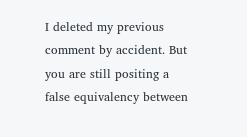I deleted my previous comment by accident. But you are still positing a false equivalency between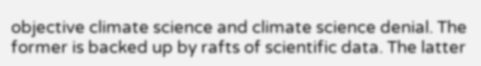objective climate science and climate science denial. The former is backed up by rafts of scientific data. The latter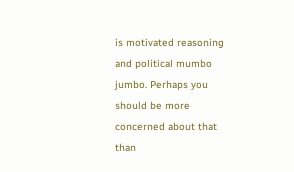is motivated reasoning and political mumbo jumbo. Perhaps you should be more concerned about that than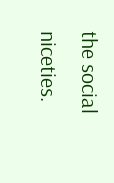the social niceties.